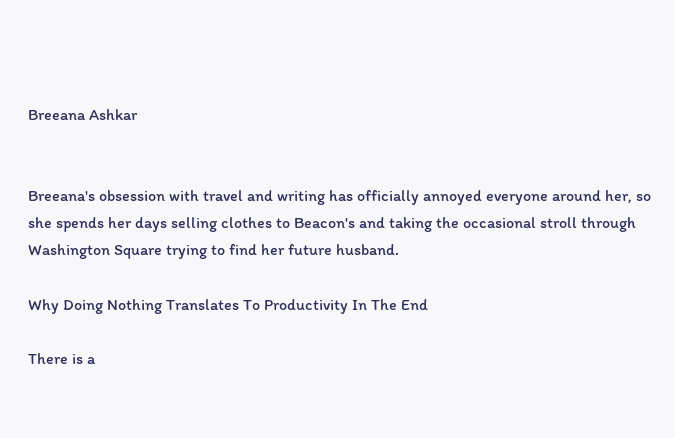Breeana Ashkar


Breeana's obsession with travel and writing has officially annoyed everyone around her, so she spends her days selling clothes to Beacon's and taking the occasional stroll through Washington Square trying to find her future husband.

Why Doing Nothing Translates To Productivity In The End

There is a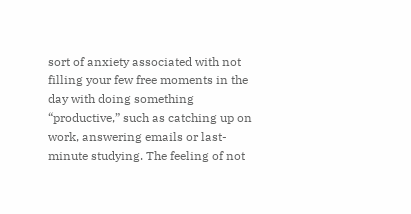sort of anxiety associated with not filling your few free moments in the day with doing something “productive,” such as catching up on work, answering emails or last-minute studying. The feeling of not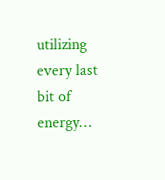utilizing every last bit of energy…